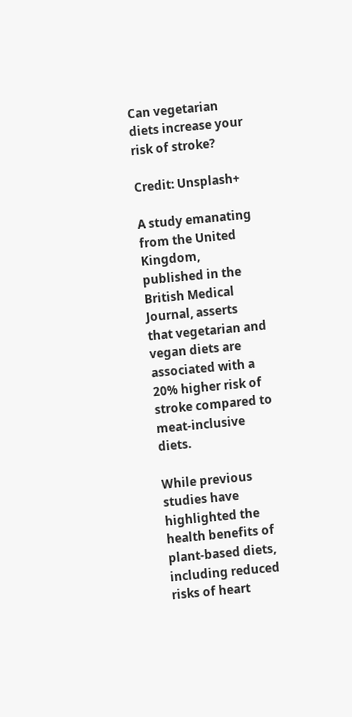Can vegetarian diets increase your risk of stroke?

Credit: Unsplash+

A study emanating from the United Kingdom, published in the British Medical Journal, asserts that vegetarian and vegan diets are associated with a 20% higher risk of stroke compared to meat-inclusive diets.

While previous studies have highlighted the health benefits of plant-based diets, including reduced risks of heart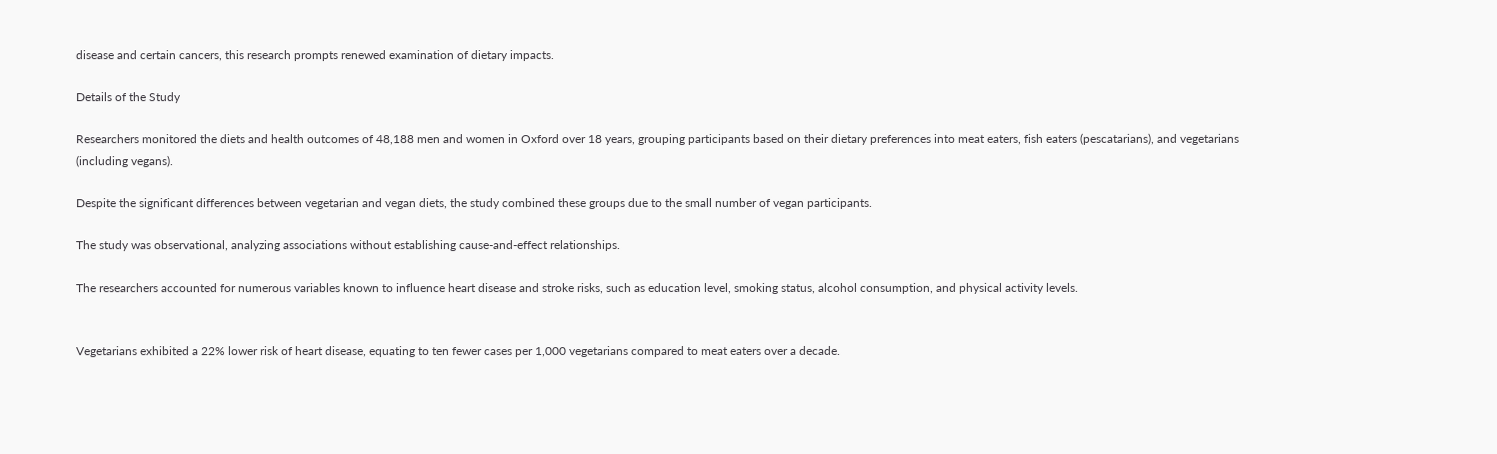disease and certain cancers, this research prompts renewed examination of dietary impacts.

Details of the Study

Researchers monitored the diets and health outcomes of 48,188 men and women in Oxford over 18 years, grouping participants based on their dietary preferences into meat eaters, fish eaters (pescatarians), and vegetarians (including vegans).

Despite the significant differences between vegetarian and vegan diets, the study combined these groups due to the small number of vegan participants.

The study was observational, analyzing associations without establishing cause-and-effect relationships.

The researchers accounted for numerous variables known to influence heart disease and stroke risks, such as education level, smoking status, alcohol consumption, and physical activity levels.


Vegetarians exhibited a 22% lower risk of heart disease, equating to ten fewer cases per 1,000 vegetarians compared to meat eaters over a decade.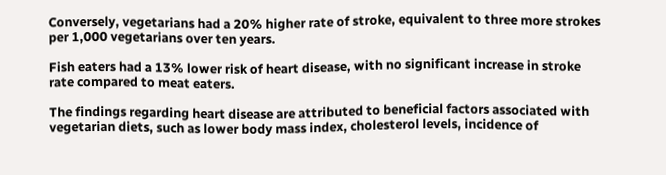Conversely, vegetarians had a 20% higher rate of stroke, equivalent to three more strokes per 1,000 vegetarians over ten years.

Fish eaters had a 13% lower risk of heart disease, with no significant increase in stroke rate compared to meat eaters.

The findings regarding heart disease are attributed to beneficial factors associated with vegetarian diets, such as lower body mass index, cholesterol levels, incidence of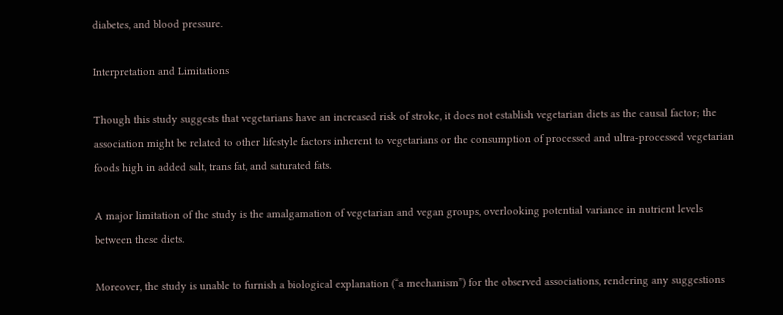diabetes, and blood pressure.

Interpretation and Limitations

Though this study suggests that vegetarians have an increased risk of stroke, it does not establish vegetarian diets as the causal factor; the association might be related to other lifestyle factors inherent to vegetarians or the consumption of processed and ultra-processed vegetarian foods high in added salt, trans fat, and saturated fats.

A major limitation of the study is the amalgamation of vegetarian and vegan groups, overlooking potential variance in nutrient levels between these diets.

Moreover, the study is unable to furnish a biological explanation (“a mechanism”) for the observed associations, rendering any suggestions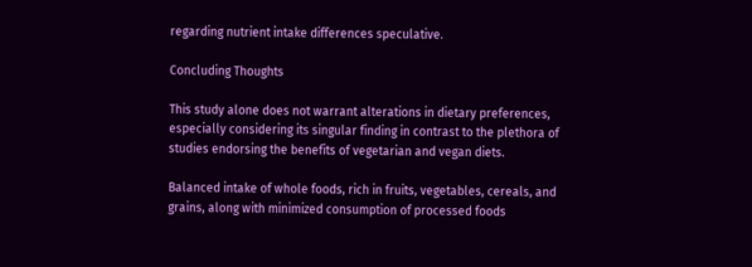regarding nutrient intake differences speculative.

Concluding Thoughts

This study alone does not warrant alterations in dietary preferences, especially considering its singular finding in contrast to the plethora of studies endorsing the benefits of vegetarian and vegan diets.

Balanced intake of whole foods, rich in fruits, vegetables, cereals, and grains, along with minimized consumption of processed foods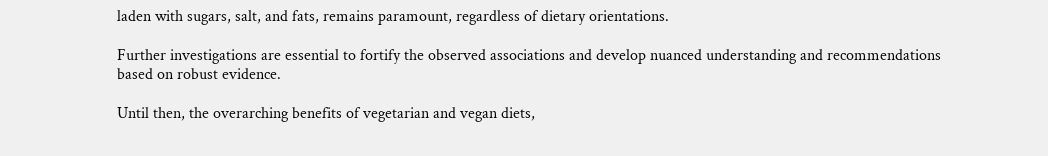laden with sugars, salt, and fats, remains paramount, regardless of dietary orientations.

Further investigations are essential to fortify the observed associations and develop nuanced understanding and recommendations based on robust evidence.

Until then, the overarching benefits of vegetarian and vegan diets,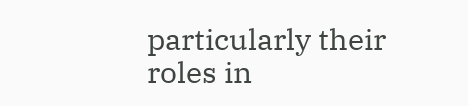particularly their roles in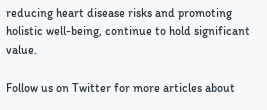reducing heart disease risks and promoting holistic well-being, continue to hold significant value.

Follow us on Twitter for more articles about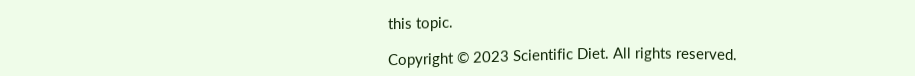this topic.

Copyright © 2023 Scientific Diet. All rights reserved.